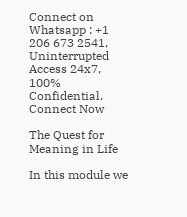Connect on Whatsapp : +1 206 673 2541, Uninterrupted Access 24x7, 100% Confidential. Connect Now

The Quest for Meaning in Life

In this module we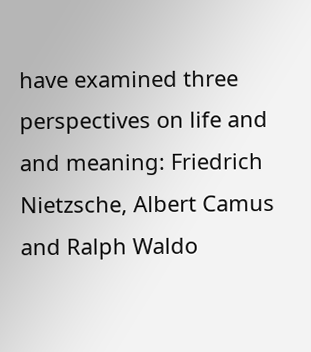have examined three perspectives on life and and meaning: Friedrich Nietzsche, Albert Camus and Ralph Waldo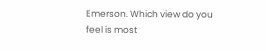Emerson. Which view do you feel is most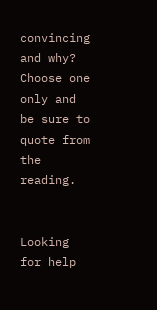convincing and why? Choose one only and be sure to quote from the reading.


Looking for help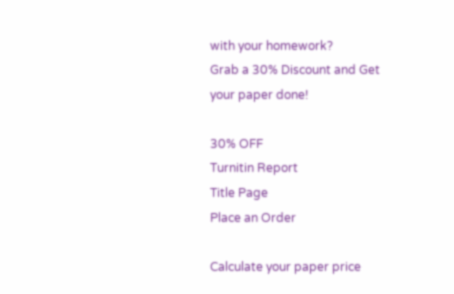with your homework?
Grab a 30% Discount and Get your paper done!

30% OFF
Turnitin Report
Title Page
Place an Order

Calculate your paper price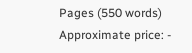Pages (550 words)
Approximate price: -